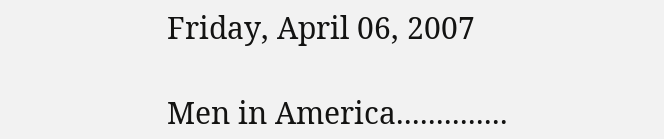Friday, April 06, 2007

Men in America..............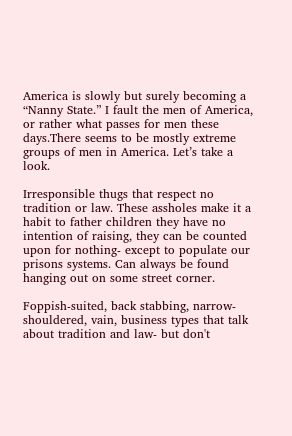America is slowly but surely becoming a “Nanny State.” I fault the men of America, or rather what passes for men these days.There seems to be mostly extreme groups of men in America. Let’s take a look.

Irresponsible thugs that respect no tradition or law. These assholes make it a habit to father children they have no intention of raising, they can be counted upon for nothing- except to populate our prisons systems. Can always be found hanging out on some street corner.

Foppish-suited, back stabbing, narrow-shouldered, vain, business types that talk about tradition and law- but don't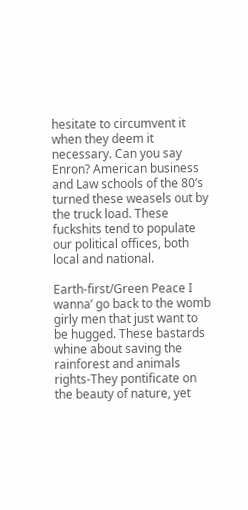hesitate to circumvent it when they deem it necessary. Can you say Enron? American business and Law schools of the 80’s turned these weasels out by the truck load. These fuckshits tend to populate our political offices, both local and national.

Earth-first/Green Peace I wanna’ go back to the womb girly men that just want to be hugged. These bastards whine about saving the rainforest and animals rights-They pontificate on the beauty of nature, yet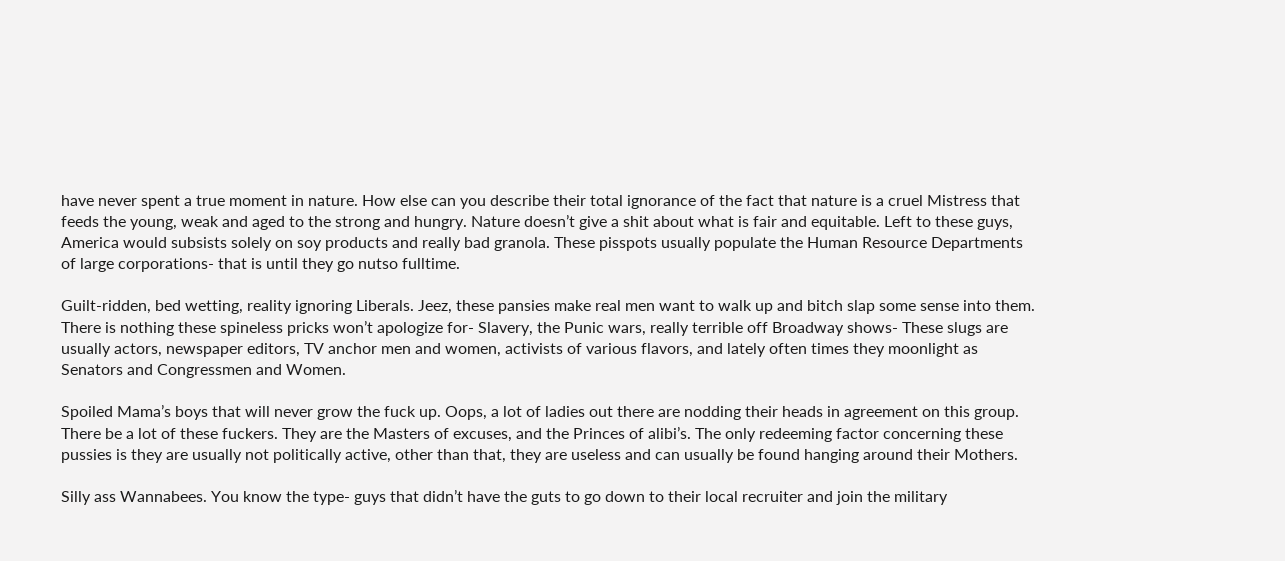have never spent a true moment in nature. How else can you describe their total ignorance of the fact that nature is a cruel Mistress that feeds the young, weak and aged to the strong and hungry. Nature doesn’t give a shit about what is fair and equitable. Left to these guys, America would subsists solely on soy products and really bad granola. These pisspots usually populate the Human Resource Departments of large corporations- that is until they go nutso fulltime.

Guilt-ridden, bed wetting, reality ignoring Liberals. Jeez, these pansies make real men want to walk up and bitch slap some sense into them. There is nothing these spineless pricks won’t apologize for- Slavery, the Punic wars, really terrible off Broadway shows- These slugs are usually actors, newspaper editors, TV anchor men and women, activists of various flavors, and lately often times they moonlight as Senators and Congressmen and Women.

Spoiled Mama’s boys that will never grow the fuck up. Oops, a lot of ladies out there are nodding their heads in agreement on this group. There be a lot of these fuckers. They are the Masters of excuses, and the Princes of alibi’s. The only redeeming factor concerning these pussies is they are usually not politically active, other than that, they are useless and can usually be found hanging around their Mothers.

Silly ass Wannabees. You know the type- guys that didn’t have the guts to go down to their local recruiter and join the military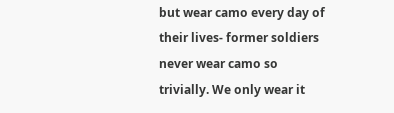but wear camo every day of their lives- former soldiers never wear camo so trivially. We only wear it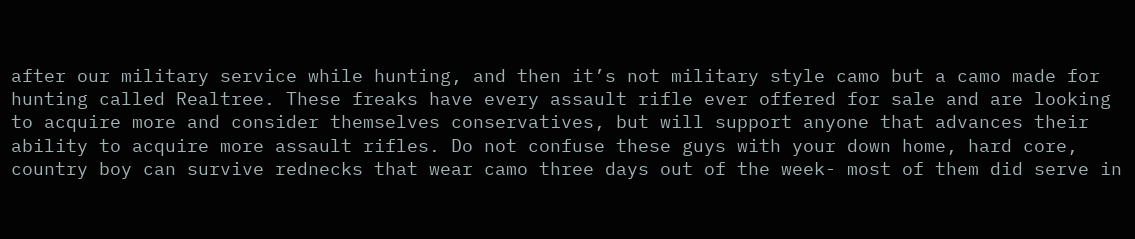after our military service while hunting, and then it’s not military style camo but a camo made for hunting called Realtree. These freaks have every assault rifle ever offered for sale and are looking to acquire more and consider themselves conservatives, but will support anyone that advances their ability to acquire more assault rifles. Do not confuse these guys with your down home, hard core, country boy can survive rednecks that wear camo three days out of the week- most of them did serve in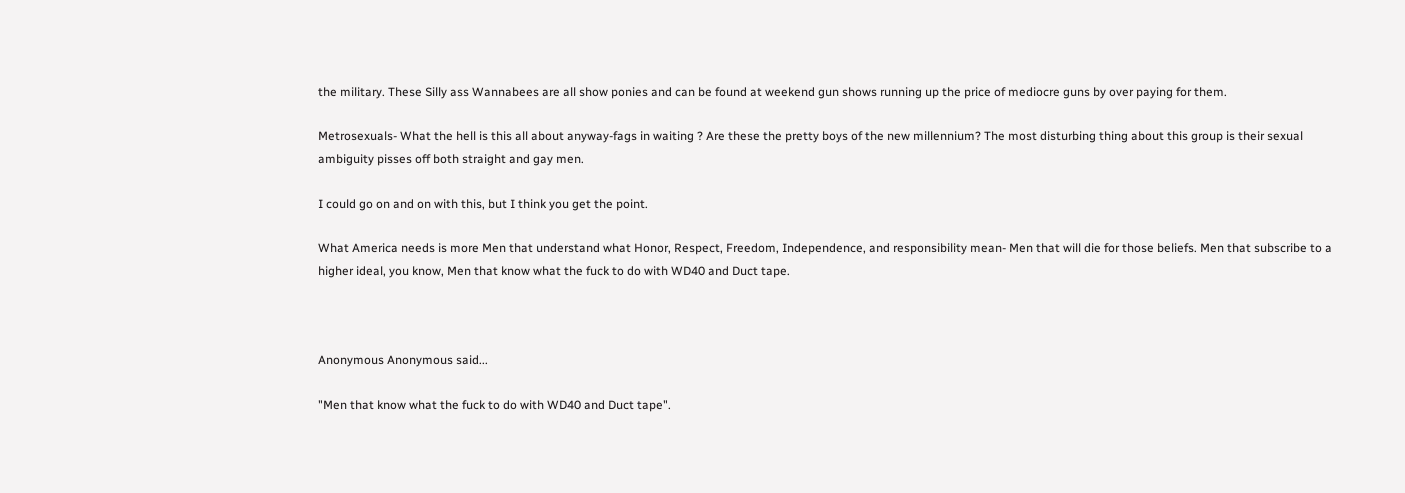the military. These Silly ass Wannabees are all show ponies and can be found at weekend gun shows running up the price of mediocre guns by over paying for them.

Metrosexuals- What the hell is this all about anyway-fags in waiting ? Are these the pretty boys of the new millennium? The most disturbing thing about this group is their sexual ambiguity pisses off both straight and gay men.

I could go on and on with this, but I think you get the point.

What America needs is more Men that understand what Honor, Respect, Freedom, Independence, and responsibility mean- Men that will die for those beliefs. Men that subscribe to a higher ideal, you know, Men that know what the fuck to do with WD40 and Duct tape.



Anonymous Anonymous said...

"Men that know what the fuck to do with WD40 and Duct tape".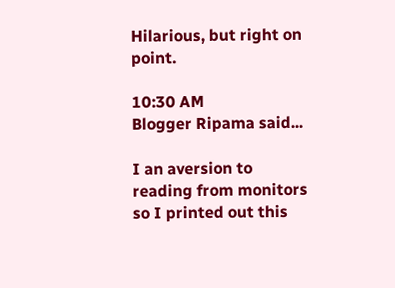Hilarious, but right on point.

10:30 AM
Blogger Ripama said...

I an aversion to reading from monitors so I printed out this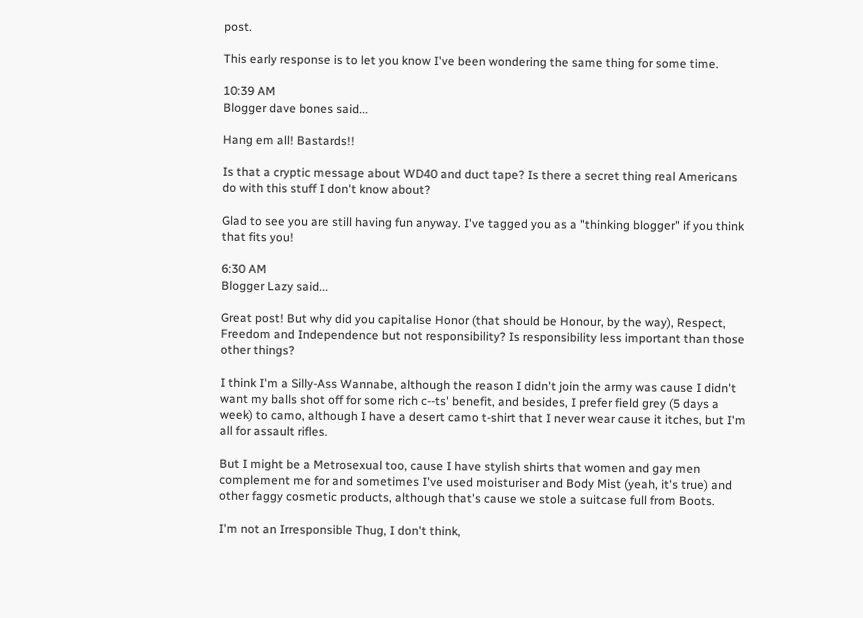post.

This early response is to let you know I've been wondering the same thing for some time.

10:39 AM
Blogger dave bones said...

Hang em all! Bastards!!

Is that a cryptic message about WD40 and duct tape? Is there a secret thing real Americans do with this stuff I don't know about?

Glad to see you are still having fun anyway. I've tagged you as a "thinking blogger" if you think that fits you!

6:30 AM
Blogger Lazy said...

Great post! But why did you capitalise Honor (that should be Honour, by the way), Respect, Freedom and Independence but not responsibility? Is responsibility less important than those other things?

I think I'm a Silly-Ass Wannabe, although the reason I didn't join the army was cause I didn't want my balls shot off for some rich c--ts' benefit, and besides, I prefer field grey (5 days a week) to camo, although I have a desert camo t-shirt that I never wear cause it itches, but I'm all for assault rifles.

But I might be a Metrosexual too, cause I have stylish shirts that women and gay men complement me for and sometimes I've used moisturiser and Body Mist (yeah, it's true) and other faggy cosmetic products, although that's cause we stole a suitcase full from Boots.

I'm not an Irresponsible Thug, I don't think,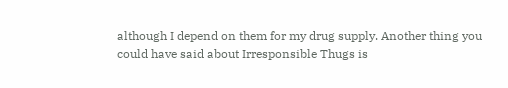although I depend on them for my drug supply. Another thing you could have said about Irresponsible Thugs is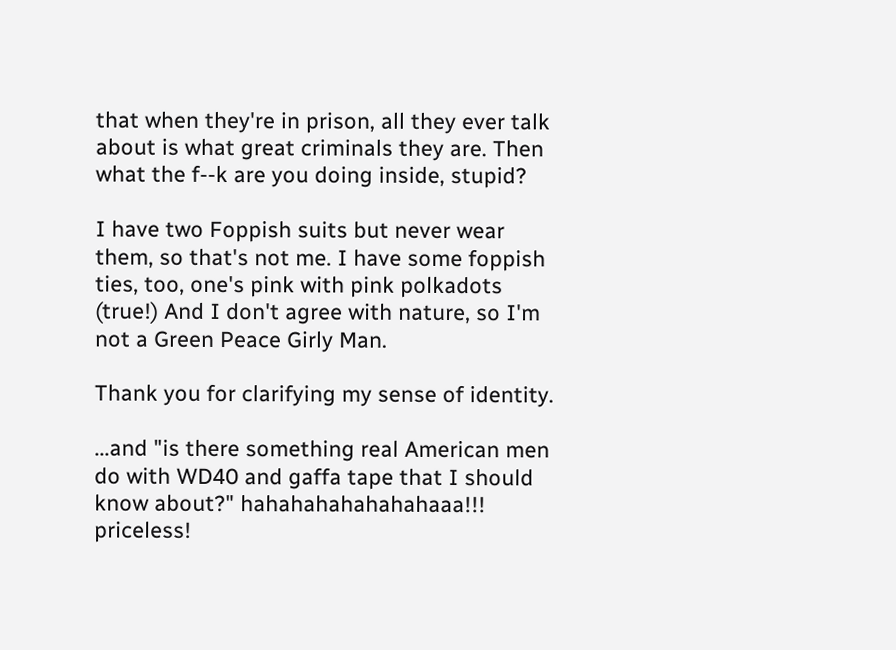that when they're in prison, all they ever talk about is what great criminals they are. Then what the f--k are you doing inside, stupid?

I have two Foppish suits but never wear them, so that's not me. I have some foppish ties, too, one's pink with pink polkadots (true!) And I don't agree with nature, so I'm not a Green Peace Girly Man.

Thank you for clarifying my sense of identity.

...and "is there something real American men do with WD40 and gaffa tape that I should know about?" hahahahahahahahaaa!!! priceless!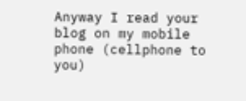Anyway I read your blog on my mobile phone (cellphone to you)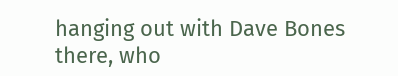hanging out with Dave Bones there, who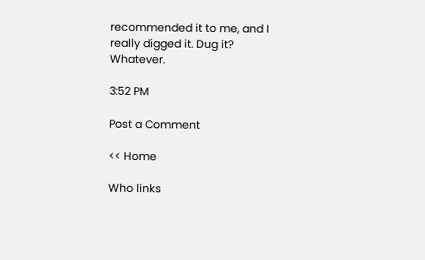recommended it to me, and I really digged it. Dug it? Whatever.

3:52 PM

Post a Comment

<< Home

Who links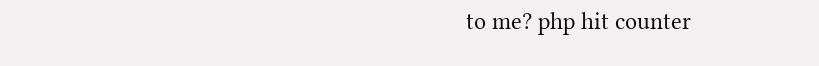to me? php hit counter